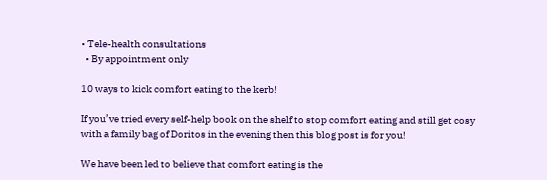• Tele-health consultations
  • By appointment only

10 ways to kick comfort eating to the kerb!

If you’ve tried every self-help book on the shelf to stop comfort eating and still get cosy with a family bag of Doritos in the evening then this blog post is for you!

We have been led to believe that comfort eating is the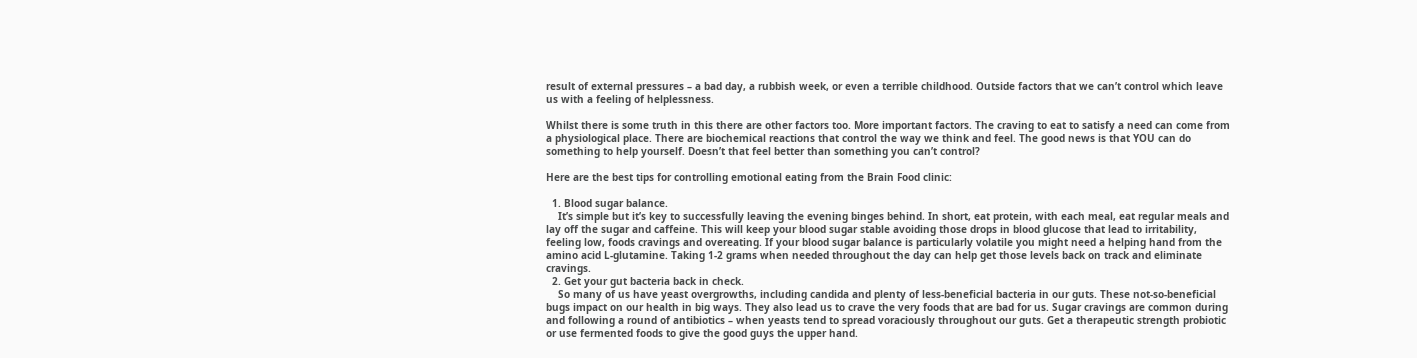result of external pressures – a bad day, a rubbish week, or even a terrible childhood. Outside factors that we can’t control which leave us with a feeling of helplessness.

Whilst there is some truth in this there are other factors too. More important factors. The craving to eat to satisfy a need can come from a physiological place. There are biochemical reactions that control the way we think and feel. The good news is that YOU can do something to help yourself. Doesn’t that feel better than something you can’t control?

Here are the best tips for controlling emotional eating from the Brain Food clinic:

  1. Blood sugar balance.
    It’s simple but it’s key to successfully leaving the evening binges behind. In short, eat protein, with each meal, eat regular meals and lay off the sugar and caffeine. This will keep your blood sugar stable avoiding those drops in blood glucose that lead to irritability, feeling low, foods cravings and overeating. If your blood sugar balance is particularly volatile you might need a helping hand from the amino acid L-glutamine. Taking 1-2 grams when needed throughout the day can help get those levels back on track and eliminate cravings.
  2. Get your gut bacteria back in check.
    So many of us have yeast overgrowths, including candida and plenty of less-beneficial bacteria in our guts. These not-so-beneficial bugs impact on our health in big ways. They also lead us to crave the very foods that are bad for us. Sugar cravings are common during and following a round of antibiotics – when yeasts tend to spread voraciously throughout our guts. Get a therapeutic strength probiotic or use fermented foods to give the good guys the upper hand.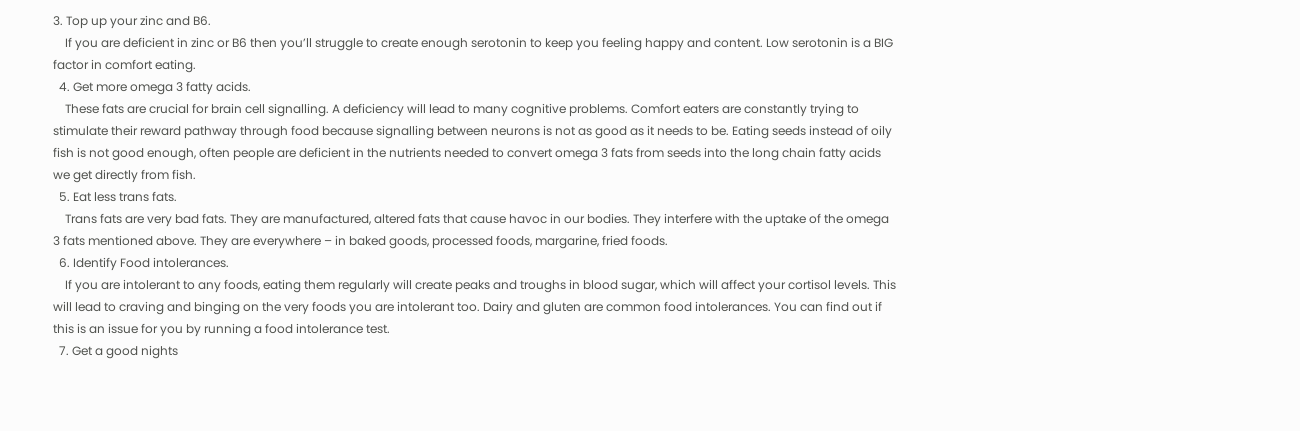3. Top up your zinc and B6.
    If you are deficient in zinc or B6 then you’ll struggle to create enough serotonin to keep you feeling happy and content. Low serotonin is a BIG factor in comfort eating.
  4. Get more omega 3 fatty acids.
    These fats are crucial for brain cell signalling. A deficiency will lead to many cognitive problems. Comfort eaters are constantly trying to stimulate their reward pathway through food because signalling between neurons is not as good as it needs to be. Eating seeds instead of oily fish is not good enough, often people are deficient in the nutrients needed to convert omega 3 fats from seeds into the long chain fatty acids we get directly from fish.
  5. Eat less trans fats.
    Trans fats are very bad fats. They are manufactured, altered fats that cause havoc in our bodies. They interfere with the uptake of the omega 3 fats mentioned above. They are everywhere – in baked goods, processed foods, margarine, fried foods.
  6. Identify Food intolerances.
    If you are intolerant to any foods, eating them regularly will create peaks and troughs in blood sugar, which will affect your cortisol levels. This will lead to craving and binging on the very foods you are intolerant too. Dairy and gluten are common food intolerances. You can find out if this is an issue for you by running a food intolerance test.
  7. Get a good nights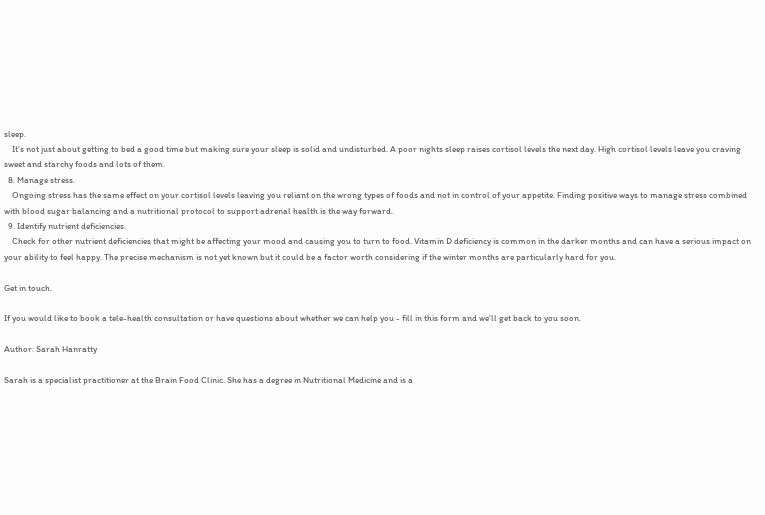sleep.
    It’s not just about getting to bed a good time but making sure your sleep is solid and undisturbed. A poor nights sleep raises cortisol levels the next day. High cortisol levels leave you craving sweet and starchy foods and lots of them.
  8. Manage stress.
    Ongoing stress has the same effect on your cortisol levels leaving you reliant on the wrong types of foods and not in control of your appetite. Finding positive ways to manage stress combined with blood sugar balancing and a nutritional protocol to support adrenal health is the way forward.
  9. Identify nutrient deficiencies.
    Check for other nutrient deficiencies that might be affecting your mood and causing you to turn to food. Vitamin D deficiency is common in the darker months and can have a serious impact on your ability to feel happy. The precise mechanism is not yet known but it could be a factor worth considering if the winter months are particularly hard for you.

Get in touch.

If you would like to book a tele-health consultation or have questions about whether we can help you - fill in this form and we'll get back to you soon.

Author: Sarah Hanratty

Sarah is a specialist practitioner at the Brain Food Clinic. She has a degree in Nutritional Medicine and is a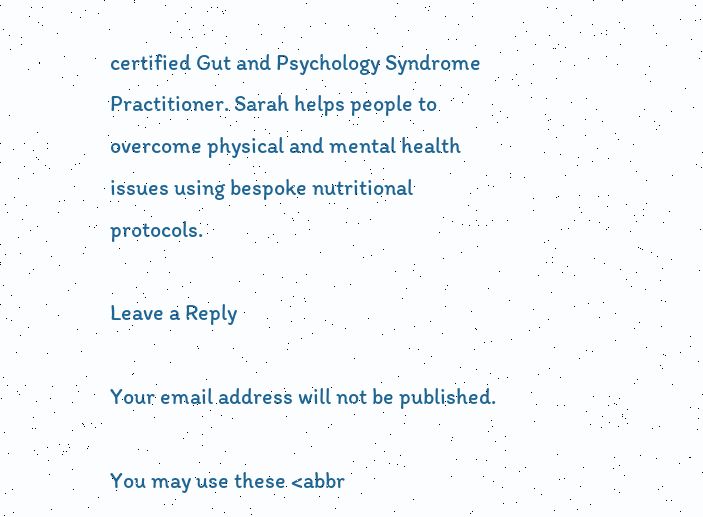certified Gut and Psychology Syndrome Practitioner. Sarah helps people to overcome physical and mental health issues using bespoke nutritional protocols.

Leave a Reply

Your email address will not be published.

You may use these <abbr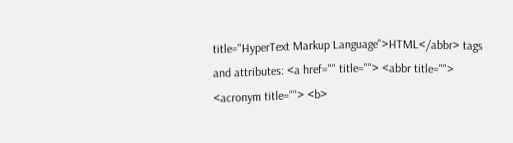title="HyperText Markup Language">HTML</abbr> tags and attributes: <a href="" title=""> <abbr title=""> <acronym title=""> <b>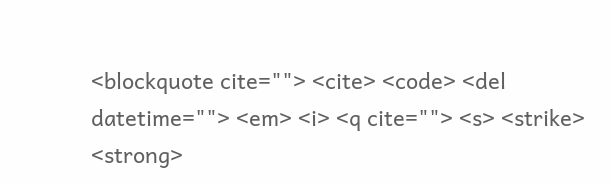<blockquote cite=""> <cite> <code> <del datetime=""> <em> <i> <q cite=""> <s> <strike> <strong>